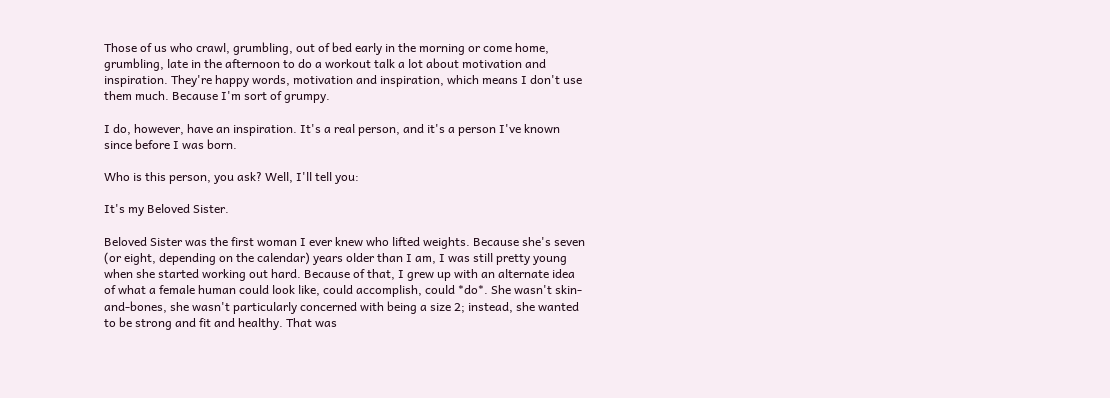Those of us who crawl, grumbling, out of bed early in the morning or come home, grumbling, late in the afternoon to do a workout talk a lot about motivation and inspiration. They're happy words, motivation and inspiration, which means I don't use them much. Because I'm sort of grumpy.

I do, however, have an inspiration. It's a real person, and it's a person I've known since before I was born.

Who is this person, you ask? Well, I'll tell you:

It's my Beloved Sister.

Beloved Sister was the first woman I ever knew who lifted weights. Because she's seven (or eight, depending on the calendar) years older than I am, I was still pretty young when she started working out hard. Because of that, I grew up with an alternate idea of what a female human could look like, could accomplish, could *do*. She wasn't skin-and-bones, she wasn't particularly concerned with being a size 2; instead, she wanted to be strong and fit and healthy. That was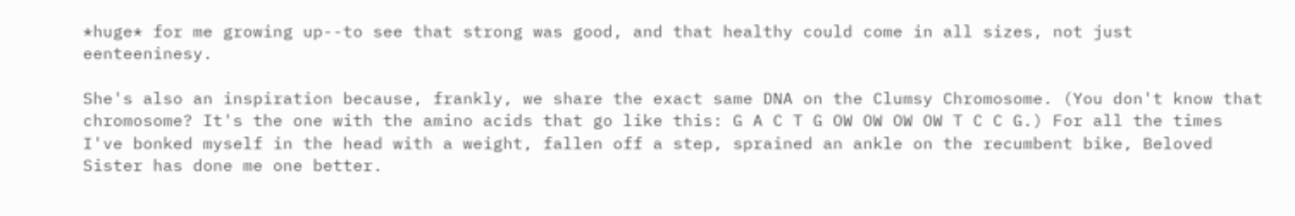*huge* for me growing up--to see that strong was good, and that healthy could come in all sizes, not just eenteeninesy.

She's also an inspiration because, frankly, we share the exact same DNA on the Clumsy Chromosome. (You don't know that chromosome? It's the one with the amino acids that go like this: G A C T G OW OW OW OW T C C G.) For all the times I've bonked myself in the head with a weight, fallen off a step, sprained an ankle on the recumbent bike, Beloved Sister has done me one better.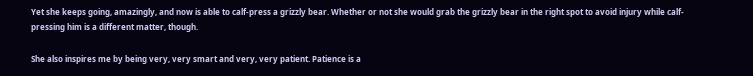Yet she keeps going, amazingly, and now is able to calf-press a grizzly bear. Whether or not she would grab the grizzly bear in the right spot to avoid injury while calf-pressing him is a different matter, though.

She also inspires me by being very, very smart and very, very patient. Patience is a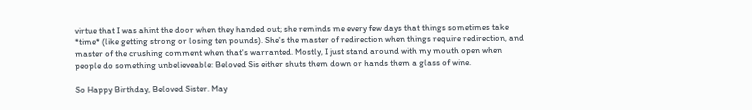virtue that I was ahint the door when they handed out; she reminds me every few days that things sometimes take *time* (like getting strong or losing ten pounds). She's the master of redirection when things require redirection, and master of the crushing comment when that's warranted. Mostly, I just stand around with my mouth open when people do something unbelieveable: Beloved Sis either shuts them down or hands them a glass of wine.

So Happy Birthday, Beloved Sister. May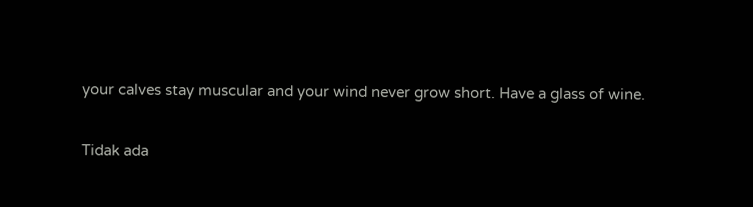your calves stay muscular and your wind never grow short. Have a glass of wine.

Tidak ada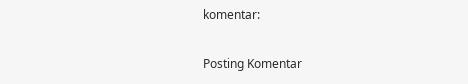komentar:

Posting Komentar